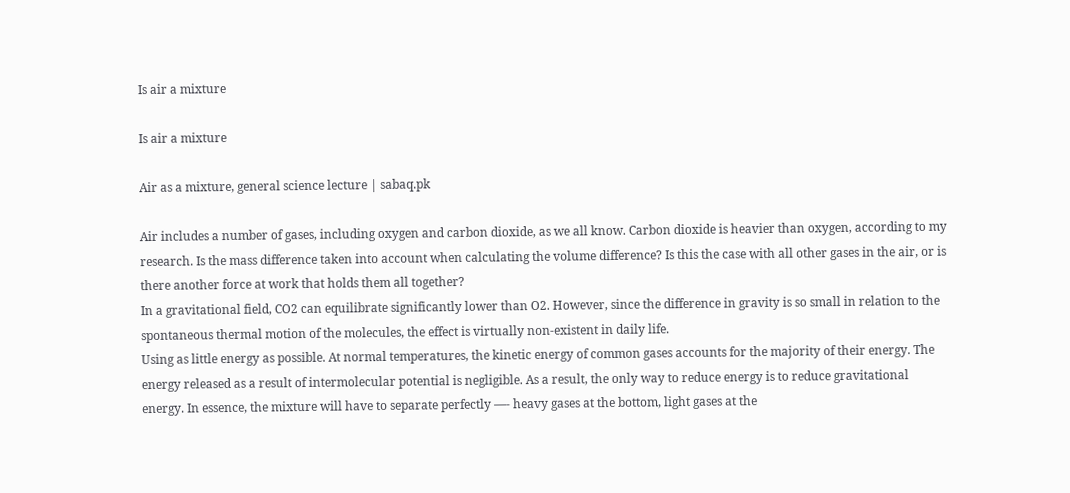Is air a mixture

Is air a mixture

Air as a mixture, general science lecture | sabaq.pk

Air includes a number of gases, including oxygen and carbon dioxide, as we all know. Carbon dioxide is heavier than oxygen, according to my research. Is the mass difference taken into account when calculating the volume difference? Is this the case with all other gases in the air, or is there another force at work that holds them all together?
In a gravitational field, CO2 can equilibrate significantly lower than O2. However, since the difference in gravity is so small in relation to the spontaneous thermal motion of the molecules, the effect is virtually non-existent in daily life.
Using as little energy as possible. At normal temperatures, the kinetic energy of common gases accounts for the majority of their energy. The energy released as a result of intermolecular potential is negligible. As a result, the only way to reduce energy is to reduce gravitational energy. In essence, the mixture will have to separate perfectly —- heavy gases at the bottom, light gases at the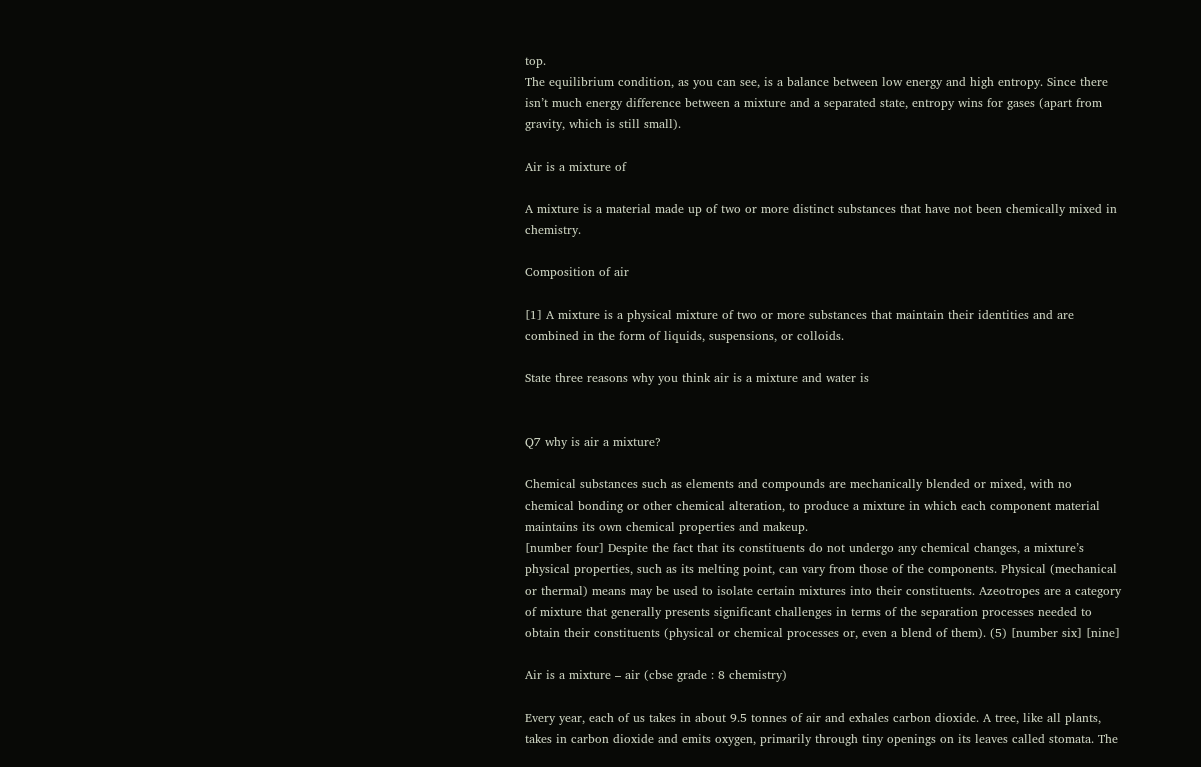top.
The equilibrium condition, as you can see, is a balance between low energy and high entropy. Since there isn’t much energy difference between a mixture and a separated state, entropy wins for gases (apart from gravity, which is still small).

Air is a mixture of

A mixture is a material made up of two or more distinct substances that have not been chemically mixed in chemistry.

Composition of air

[1] A mixture is a physical mixture of two or more substances that maintain their identities and are combined in the form of liquids, suspensions, or colloids.

State three reasons why you think air is a mixture and water is


Q7 why is air a mixture?

Chemical substances such as elements and compounds are mechanically blended or mixed, with no chemical bonding or other chemical alteration, to produce a mixture in which each component material maintains its own chemical properties and makeup.
[number four] Despite the fact that its constituents do not undergo any chemical changes, a mixture’s physical properties, such as its melting point, can vary from those of the components. Physical (mechanical or thermal) means may be used to isolate certain mixtures into their constituents. Azeotropes are a category of mixture that generally presents significant challenges in terms of the separation processes needed to obtain their constituents (physical or chemical processes or, even a blend of them). (5) [number six] [nine]

Air is a mixture – air (cbse grade : 8 chemistry)

Every year, each of us takes in about 9.5 tonnes of air and exhales carbon dioxide. A tree, like all plants, takes in carbon dioxide and emits oxygen, primarily through tiny openings on its leaves called stomata. The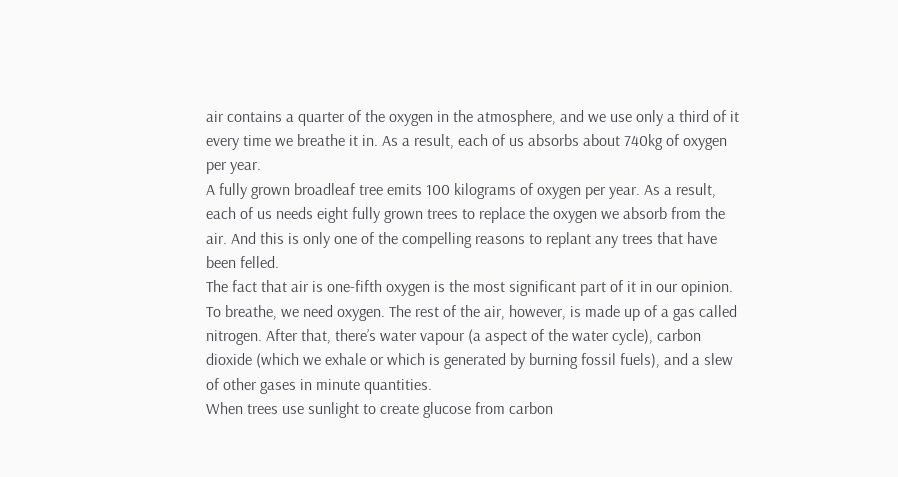air contains a quarter of the oxygen in the atmosphere, and we use only a third of it every time we breathe it in. As a result, each of us absorbs about 740kg of oxygen per year.
A fully grown broadleaf tree emits 100 kilograms of oxygen per year. As a result, each of us needs eight fully grown trees to replace the oxygen we absorb from the air. And this is only one of the compelling reasons to replant any trees that have been felled.
The fact that air is one-fifth oxygen is the most significant part of it in our opinion. To breathe, we need oxygen. The rest of the air, however, is made up of a gas called nitrogen. After that, there’s water vapour (a aspect of the water cycle), carbon dioxide (which we exhale or which is generated by burning fossil fuels), and a slew of other gases in minute quantities.
When trees use sunlight to create glucose from carbon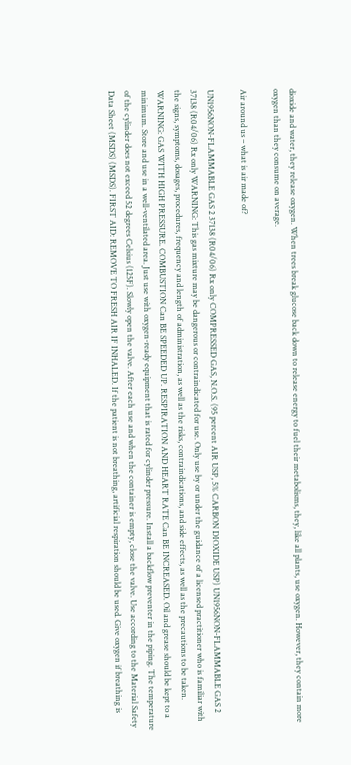dioxide and water, they release oxygen. When trees break glucose back down to release energy to fuel their metabolisms, they, like all plants, use oxygen. However, they contain more oxygen than they consume on average.

Air around us – what is air made of?

UN1956NON-FLAMMABLE GAS 2 37138 (R04/06) Rx only COMPRESSED GAS, N.O.S. (95 percent AIR USP, 5% CARBON DIOXIDE USP) UN1956NON-FLAMMABLE GAS 2 37138 (R04/06) Rx only WARNING: This gas mixture may be dangerous or contraindicated for use. Only use by or under the guidance of a licensed practitioner who is familiar with the signs, symptoms, dosages, procedures, frequency and length of administration, as well as the risks, contraindications, and side effects, as well as the precautions to be taken. WARNING: GAS WITH HIGH PRESSURE. COMBUSTION Can BE SPEEDED UP. RESPIRATION AND HEART RATE Can BE INCREASED. Oil and grease should be kept to a minimum. Store and use in a well-ventilated area. Just use with oxygen-ready equipment that is rated for cylinder pressure. Install a backflow preventer in the piping. The temperature of the cylinder does not exceed 52 degrees Celsius (125F). Slowly open the valve. After each use and when the container is empty, close the valve. Use according to the Material Safety Data Sheet (MSDS) (MSDS). FIRST AID: REMOVE TO FRESH AIR IF INHALED. If the patient is not breathing, artificial respiration should be used. Give oxygen if breathing is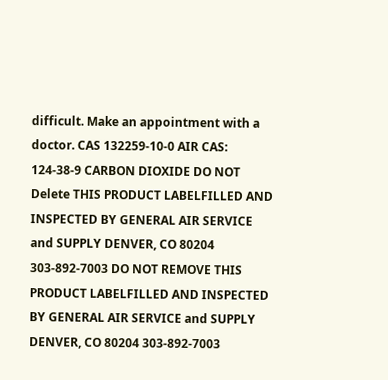difficult. Make an appointment with a doctor. CAS 132259-10-0 AIR CAS: 124-38-9 CARBON DIOXIDE DO NOT Delete THIS PRODUCT LABELFILLED AND INSPECTED BY GENERAL AIR SERVICE and SUPPLY DENVER, CO 80204 303-892-7003 DO NOT REMOVE THIS PRODUCT LABELFILLED AND INSPECTED BY GENERAL AIR SERVICE and SUPPLY DENVER, CO 80204 303-892-7003